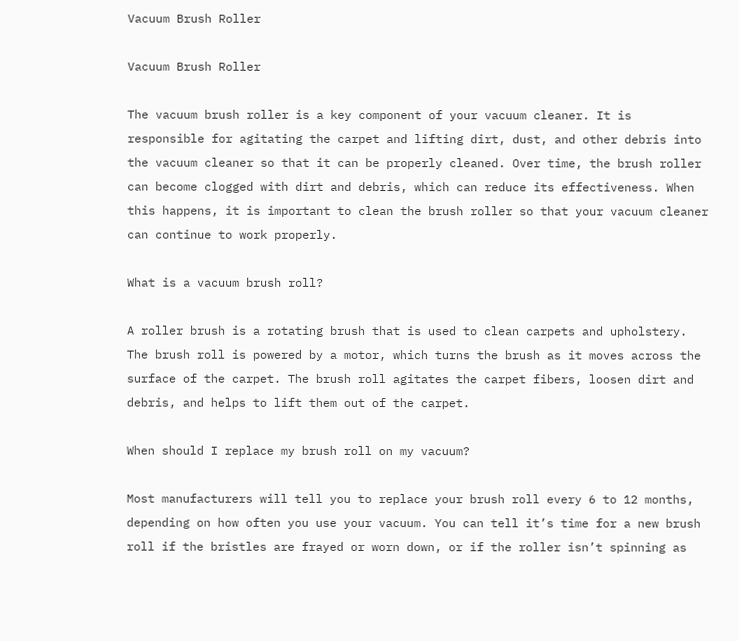Vacuum Brush Roller

Vacuum Brush Roller

The vacuum brush roller is a key component of your vacuum cleaner. It is responsible for agitating the carpet and lifting dirt, dust, and other debris into the vacuum cleaner so that it can be properly cleaned. Over time, the brush roller can become clogged with dirt and debris, which can reduce its effectiveness. When this happens, it is important to clean the brush roller so that your vacuum cleaner can continue to work properly.

What is a vacuum brush roll?

A roller brush is a rotating brush that is used to clean carpets and upholstery. The brush roll is powered by a motor, which turns the brush as it moves across the surface of the carpet. The brush roll agitates the carpet fibers, loosen dirt and debris, and helps to lift them out of the carpet.

When should I replace my brush roll on my vacuum?

Most manufacturers will tell you to replace your brush roll every 6 to 12 months, depending on how often you use your vacuum. You can tell it’s time for a new brush roll if the bristles are frayed or worn down, or if the roller isn’t spinning as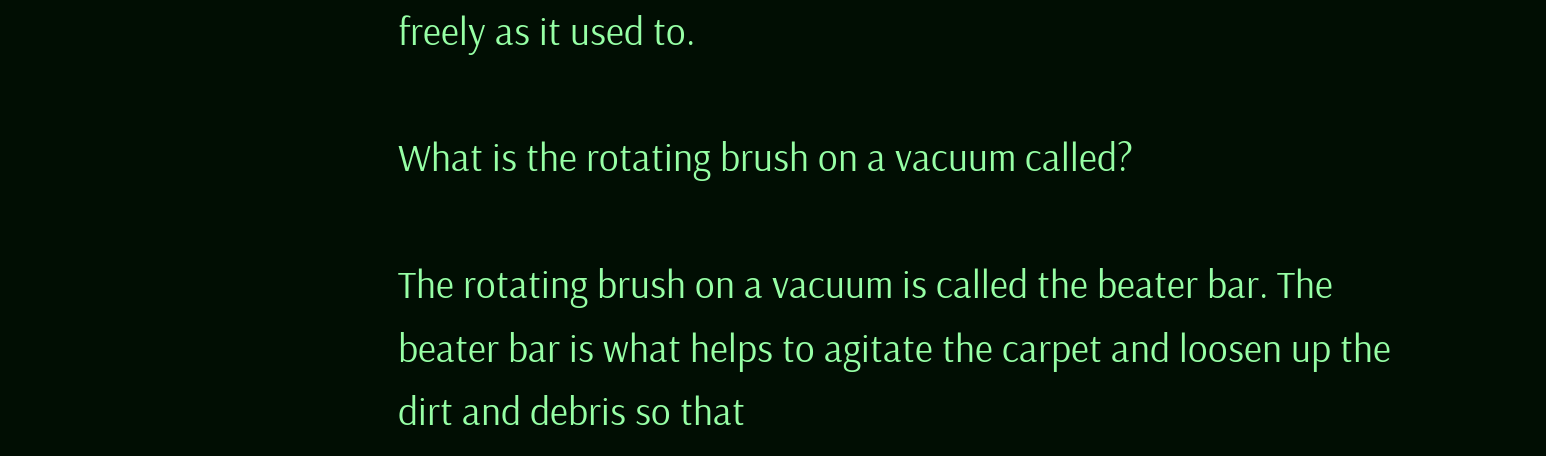freely as it used to.

What is the rotating brush on a vacuum called?

The rotating brush on a vacuum is called the beater bar. The beater bar is what helps to agitate the carpet and loosen up the dirt and debris so that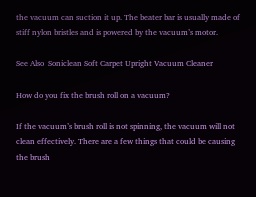the vacuum can suction it up. The beater bar is usually made of stiff nylon bristles and is powered by the vacuum’s motor.

See Also  Soniclean Soft Carpet Upright Vacuum Cleaner

How do you fix the brush roll on a vacuum?

If the vacuum’s brush roll is not spinning, the vacuum will not clean effectively. There are a few things that could be causing the brush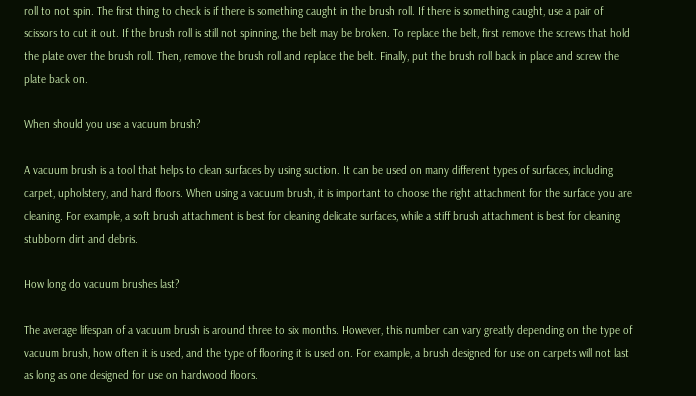roll to not spin. The first thing to check is if there is something caught in the brush roll. If there is something caught, use a pair of scissors to cut it out. If the brush roll is still not spinning, the belt may be broken. To replace the belt, first remove the screws that hold the plate over the brush roll. Then, remove the brush roll and replace the belt. Finally, put the brush roll back in place and screw the plate back on.

When should you use a vacuum brush?

A vacuum brush is a tool that helps to clean surfaces by using suction. It can be used on many different types of surfaces, including carpet, upholstery, and hard floors. When using a vacuum brush, it is important to choose the right attachment for the surface you are cleaning. For example, a soft brush attachment is best for cleaning delicate surfaces, while a stiff brush attachment is best for cleaning stubborn dirt and debris.

How long do vacuum brushes last?

The average lifespan of a vacuum brush is around three to six months. However, this number can vary greatly depending on the type of vacuum brush, how often it is used, and the type of flooring it is used on. For example, a brush designed for use on carpets will not last as long as one designed for use on hardwood floors.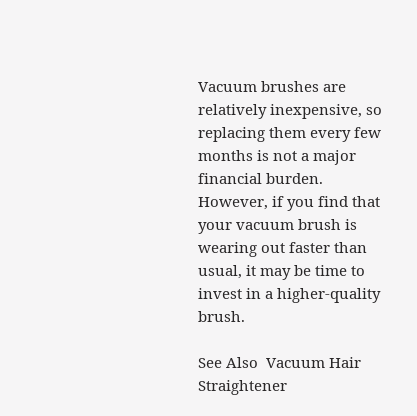Vacuum brushes are relatively inexpensive, so replacing them every few months is not a major financial burden. However, if you find that your vacuum brush is wearing out faster than usual, it may be time to invest in a higher-quality brush.

See Also  Vacuum Hair Straightener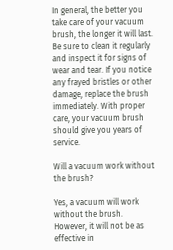In general, the better you take care of your vacuum brush, the longer it will last. Be sure to clean it regularly and inspect it for signs of wear and tear. If you notice any frayed bristles or other damage, replace the brush immediately. With proper care, your vacuum brush should give you years of service.

Will a vacuum work without the brush?

Yes, a vacuum will work without the brush. However, it will not be as effective in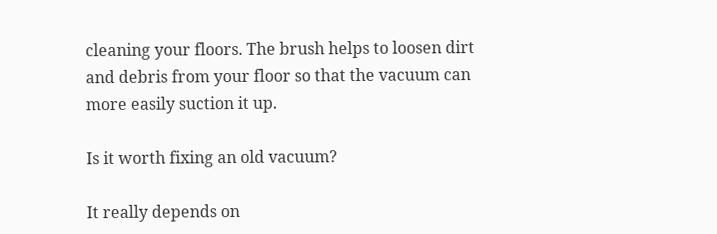cleaning your floors. The brush helps to loosen dirt and debris from your floor so that the vacuum can more easily suction it up.

Is it worth fixing an old vacuum?

It really depends on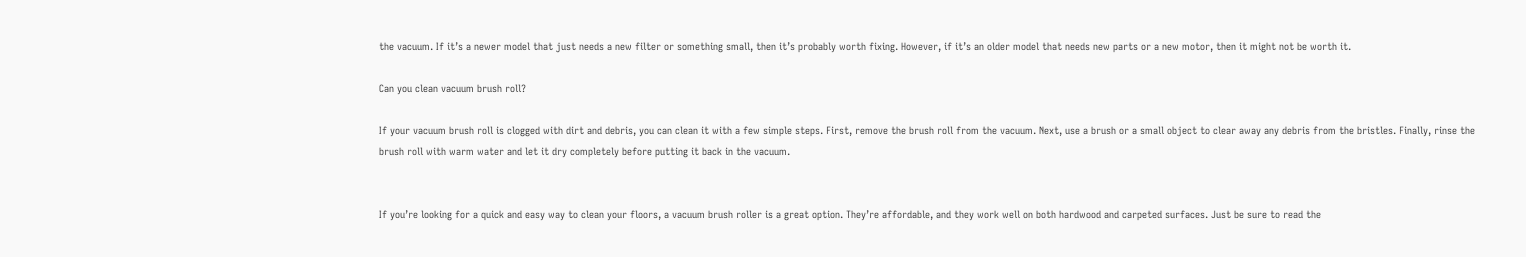the vacuum. If it’s a newer model that just needs a new filter or something small, then it’s probably worth fixing. However, if it’s an older model that needs new parts or a new motor, then it might not be worth it.

Can you clean vacuum brush roll?

If your vacuum brush roll is clogged with dirt and debris, you can clean it with a few simple steps. First, remove the brush roll from the vacuum. Next, use a brush or a small object to clear away any debris from the bristles. Finally, rinse the brush roll with warm water and let it dry completely before putting it back in the vacuum.


If you’re looking for a quick and easy way to clean your floors, a vacuum brush roller is a great option. They’re affordable, and they work well on both hardwood and carpeted surfaces. Just be sure to read the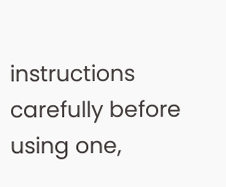instructions carefully before using one,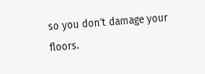so you don’t damage your floors.